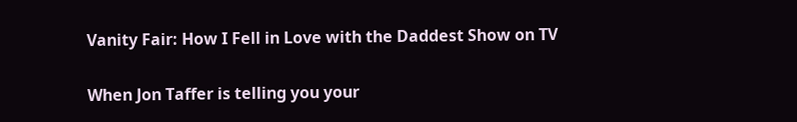Vanity Fair: How I Fell in Love with the Daddest Show on TV

When Jon Taffer is telling you your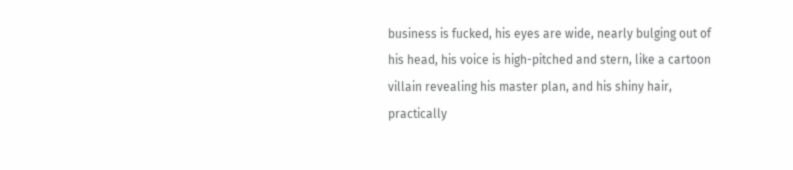business is fucked, his eyes are wide, nearly bulging out of his head, his voice is high-pitched and stern, like a cartoon villain revealing his master plan, and his shiny hair, practically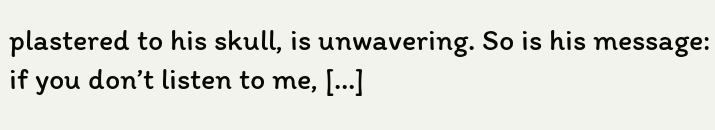plastered to his skull, is unwavering. So is his message: if you don’t listen to me, […]